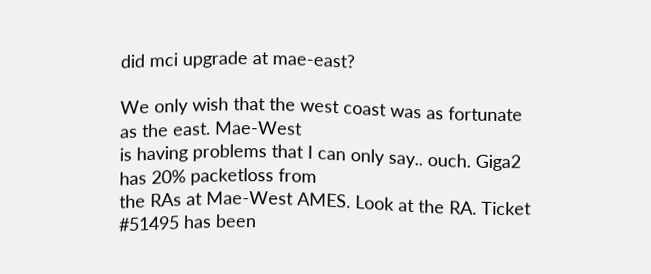did mci upgrade at mae-east?

We only wish that the west coast was as fortunate as the east. Mae-West
is having problems that I can only say.. ouch. Giga2 has 20% packetloss from
the RAs at Mae-West AMES. Look at the RA. Ticket #51495 has been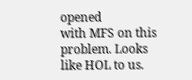opened
with MFS on this problem. Looks like HOL to us.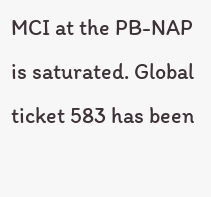MCI at the PB-NAP is saturated. Global ticket 583 has been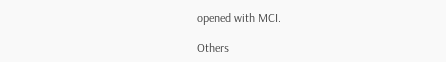opened with MCI.

Others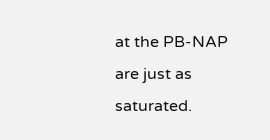at the PB-NAP are just as saturated.